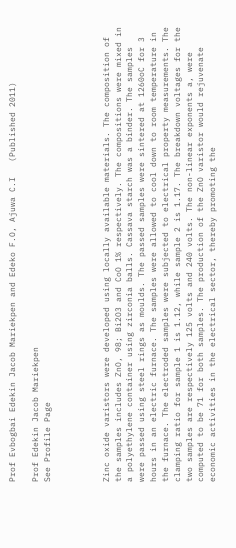Prof Evbogbai Edekin Jacob Mariekpen and Edeko F.O, Ajuwa C.I   (Published 2011)

Prof Edekin Jacob Mariekpen
See Profile Page




Zinc oxide varistors were developed using locally available materials. The composition of the samples includes ZnO, 98; Bi2O3 and CoO 1% respectively. The compositions were mixed in a polyethylene container using zirconia balls. Cassava starch was a binder. The samples were passed using steel rings as moulds. The passed samples were sintered at 1260oC for 3 hours in an electric furnace. The samples were allowed to cool down to room temperature in the furnace. The electroded samples were subjected to electrical property measurements. The clamping ratio for sample 1 is 1.12, while sample 2 is 1.17. The breakdown voltages for the two samples are respectively 125 volts and 240 volts. The non-linear exponents a, were computed to be 71 for both samples. The production of the ZnO varistor would rejuvenate economic activities in the electrical sector, thereby promoting the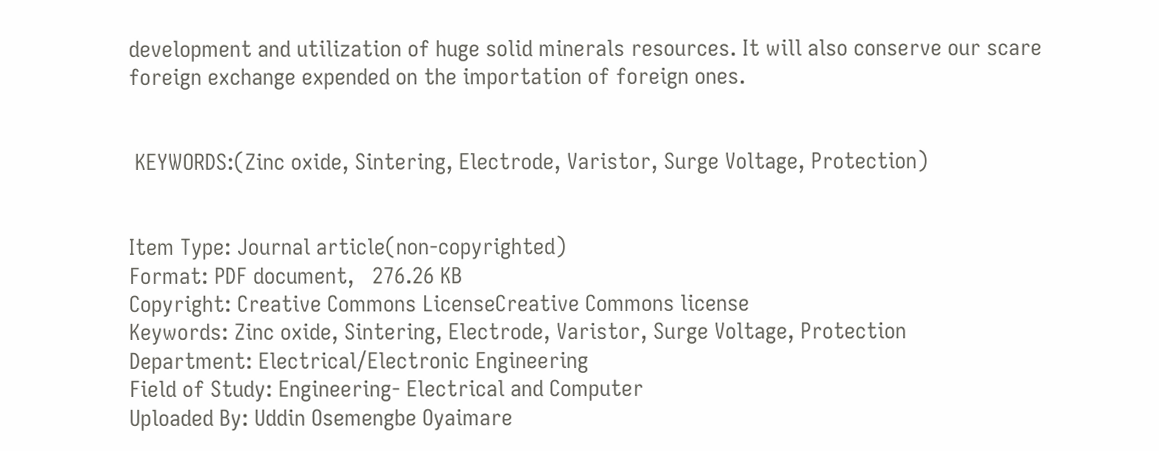development and utilization of huge solid minerals resources. It will also conserve our scare foreign exchange expended on the importation of foreign ones.


 KEYWORDS:(Zinc oxide, Sintering, Electrode, Varistor, Surge Voltage, Protection)


Item Type: Journal article(non-copyrighted)
Format: PDF document,   276.26 KB
Copyright: Creative Commons LicenseCreative Commons license
Keywords: Zinc oxide, Sintering, Electrode, Varistor, Surge Voltage, Protection
Department: Electrical/Electronic Engineering
Field of Study: Engineering- Electrical and Computer
Uploaded By: Uddin Osemengbe Oyaimare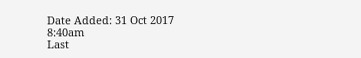Date Added: 31 Oct 2017 8:40am
Last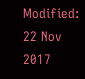Modified: 22 Nov 2017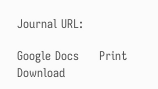Journal URL:

Google Docs     Print     Download